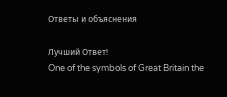Ответы и объяснения

Лучший Ответ!
One of the symbols of Great Britain the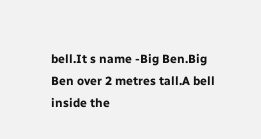bell.It s name -Big Ben.Big Ben over 2 metres tall.A bell inside the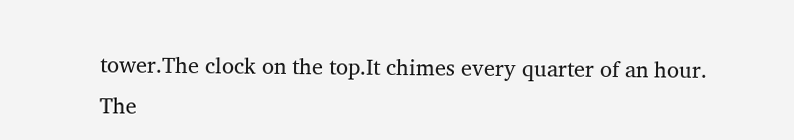tower.The clock on the top.It chimes every quarter of an hour.
The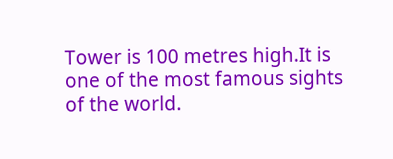Tower is 100 metres high.It is one of the most famous sights of the world.